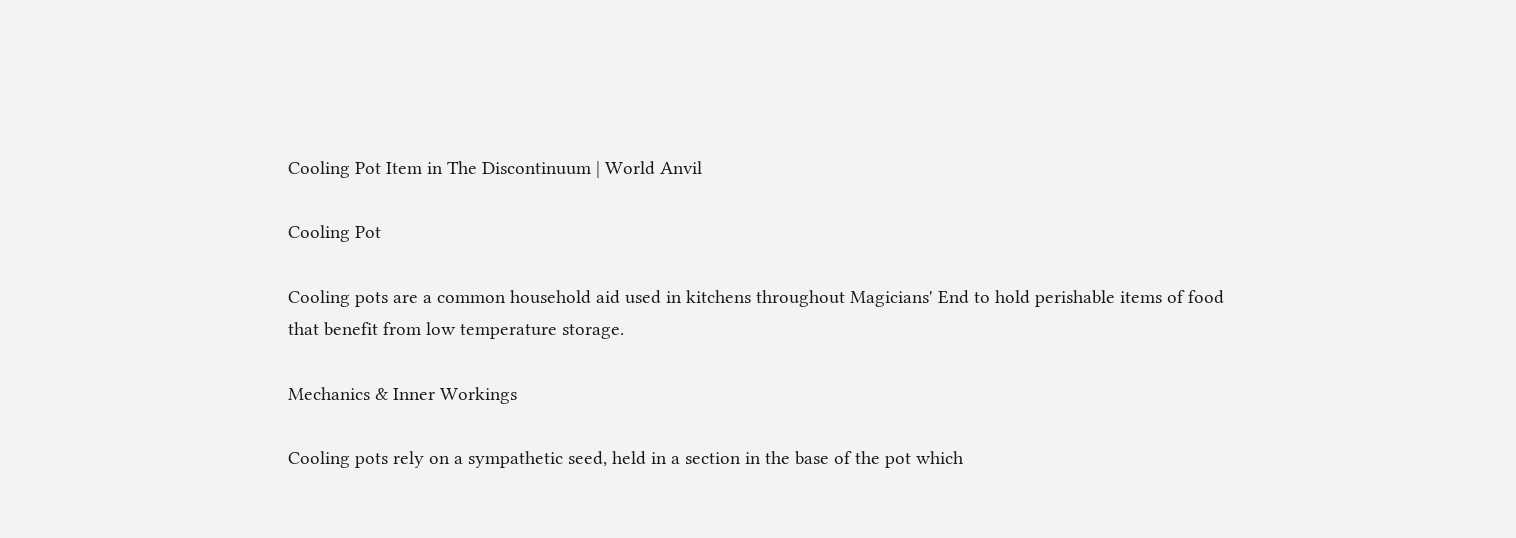Cooling Pot Item in The Discontinuum | World Anvil

Cooling Pot

Cooling pots are a common household aid used in kitchens throughout Magicians' End to hold perishable items of food that benefit from low temperature storage.

Mechanics & Inner Workings

Cooling pots rely on a sympathetic seed, held in a section in the base of the pot which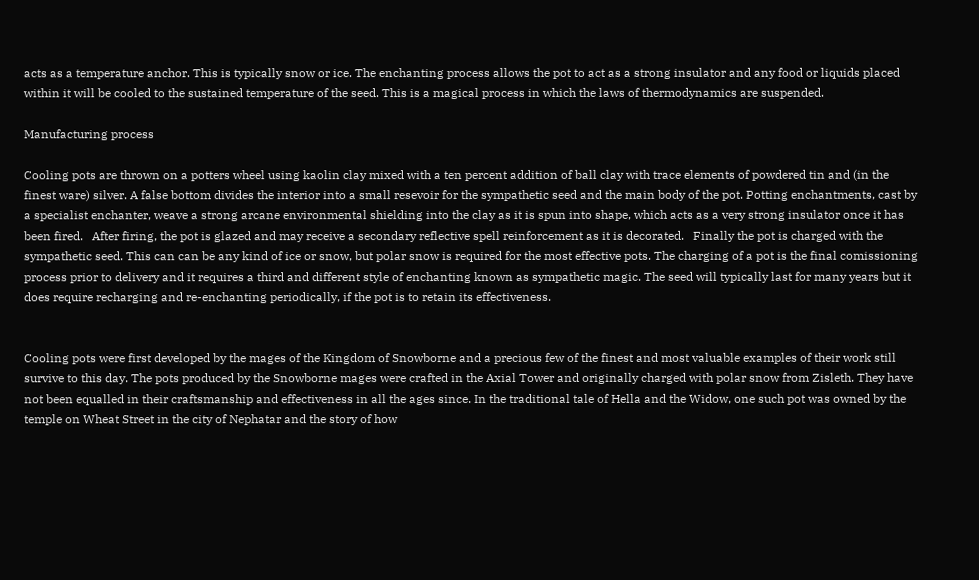acts as a temperature anchor. This is typically snow or ice. The enchanting process allows the pot to act as a strong insulator and any food or liquids placed within it will be cooled to the sustained temperature of the seed. This is a magical process in which the laws of thermodynamics are suspended.

Manufacturing process

Cooling pots are thrown on a potters wheel using kaolin clay mixed with a ten percent addition of ball clay with trace elements of powdered tin and (in the finest ware) silver. A false bottom divides the interior into a small resevoir for the sympathetic seed and the main body of the pot. Potting enchantments, cast by a specialist enchanter, weave a strong arcane environmental shielding into the clay as it is spun into shape, which acts as a very strong insulator once it has been fired.   After firing, the pot is glazed and may receive a secondary reflective spell reinforcement as it is decorated.   Finally the pot is charged with the sympathetic seed. This can can be any kind of ice or snow, but polar snow is required for the most effective pots. The charging of a pot is the final comissioning process prior to delivery and it requires a third and different style of enchanting known as sympathetic magic. The seed will typically last for many years but it does require recharging and re-enchanting periodically, if the pot is to retain its effectiveness.


Cooling pots were first developed by the mages of the Kingdom of Snowborne and a precious few of the finest and most valuable examples of their work still survive to this day. The pots produced by the Snowborne mages were crafted in the Axial Tower and originally charged with polar snow from Zisleth. They have not been equalled in their craftsmanship and effectiveness in all the ages since. In the traditional tale of Hella and the Widow, one such pot was owned by the temple on Wheat Street in the city of Nephatar and the story of how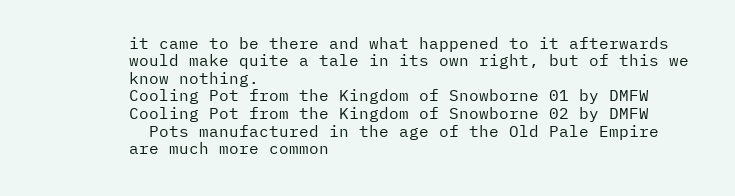it came to be there and what happened to it afterwards would make quite a tale in its own right, but of this we know nothing.
Cooling Pot from the Kingdom of Snowborne 01 by DMFW
Cooling Pot from the Kingdom of Snowborne 02 by DMFW
  Pots manufactured in the age of the Old Pale Empire are much more common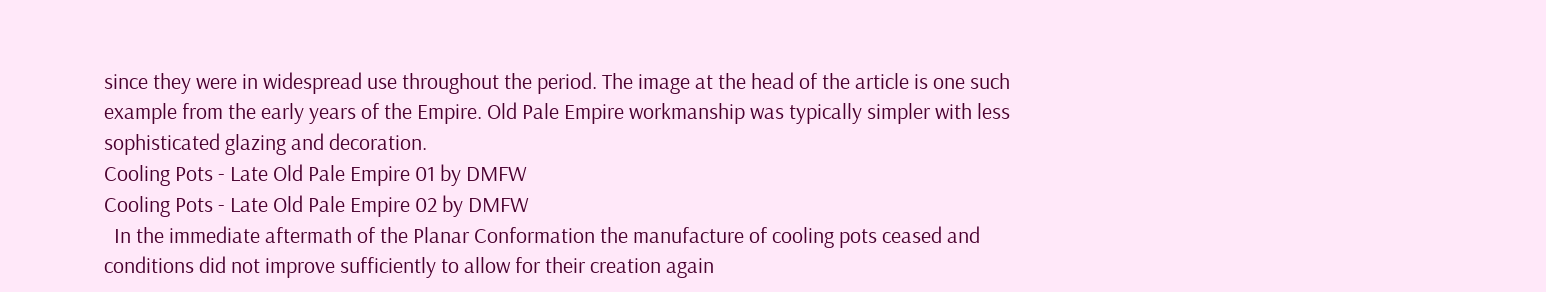since they were in widespread use throughout the period. The image at the head of the article is one such example from the early years of the Empire. Old Pale Empire workmanship was typically simpler with less sophisticated glazing and decoration.
Cooling Pots - Late Old Pale Empire 01 by DMFW
Cooling Pots - Late Old Pale Empire 02 by DMFW
  In the immediate aftermath of the Planar Conformation the manufacture of cooling pots ceased and conditions did not improve sufficiently to allow for their creation again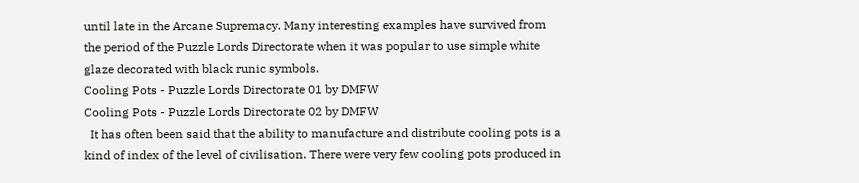until late in the Arcane Supremacy. Many interesting examples have survived from the period of the Puzzle Lords Directorate when it was popular to use simple white glaze decorated with black runic symbols.
Cooling Pots - Puzzle Lords Directorate 01 by DMFW
Cooling Pots - Puzzle Lords Directorate 02 by DMFW
  It has often been said that the ability to manufacture and distribute cooling pots is a kind of index of the level of civilisation. There were very few cooling pots produced in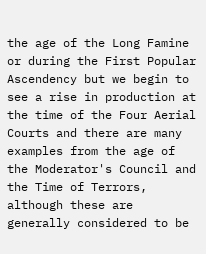the age of the Long Famine or during the First Popular Ascendency but we begin to see a rise in production at the time of the Four Aerial Courts and there are many examples from the age of the Moderator's Council and the Time of Terrors, although these are generally considered to be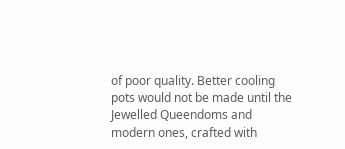of poor quality. Better cooling pots would not be made until the Jewelled Queendoms and modern ones, crafted with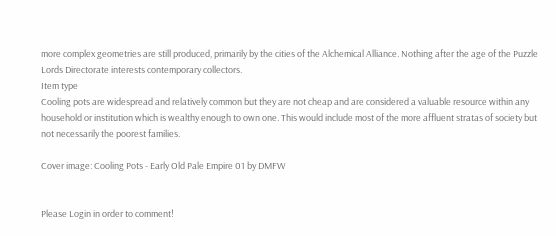more complex geometries are still produced, primarily by the cities of the Alchemical Alliance. Nothing after the age of the Puzzle Lords Directorate interests contemporary collectors.
Item type
Cooling pots are widespread and relatively common but they are not cheap and are considered a valuable resource within any household or institution which is wealthy enough to own one. This would include most of the more affluent stratas of society but not necessarily the poorest families.

Cover image: Cooling Pots - Early Old Pale Empire 01 by DMFW


Please Login in order to comment!